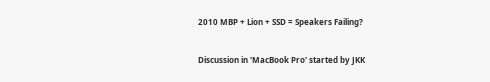2010 MBP + Lion + SSD = Speakers Failing?

Discussion in 'MacBook Pro' started by JKK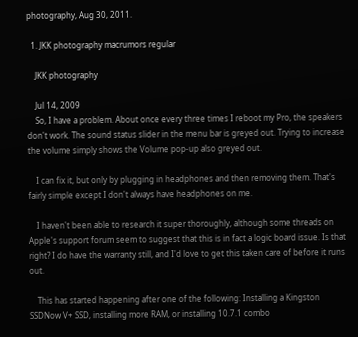photography, Aug 30, 2011.

  1. JKK photography macrumors regular

    JKK photography

    Jul 14, 2009
    So, I have a problem. About once every three times I reboot my Pro, the speakers don't work. The sound status slider in the menu bar is greyed out. Trying to increase the volume simply shows the Volume pop-up also greyed out.

    I can fix it, but only by plugging in headphones and then removing them. That's fairly simple except I don't always have headphones on me.

    I haven't been able to research it super thoroughly, although some threads on Apple's support forum seem to suggest that this is in fact a logic board issue. Is that right? I do have the warranty still, and I'd love to get this taken care of before it runs out.

    This has started happening after one of the following: Installing a Kingston SSDNow V+ SSD, installing more RAM, or installing 10.7.1 combo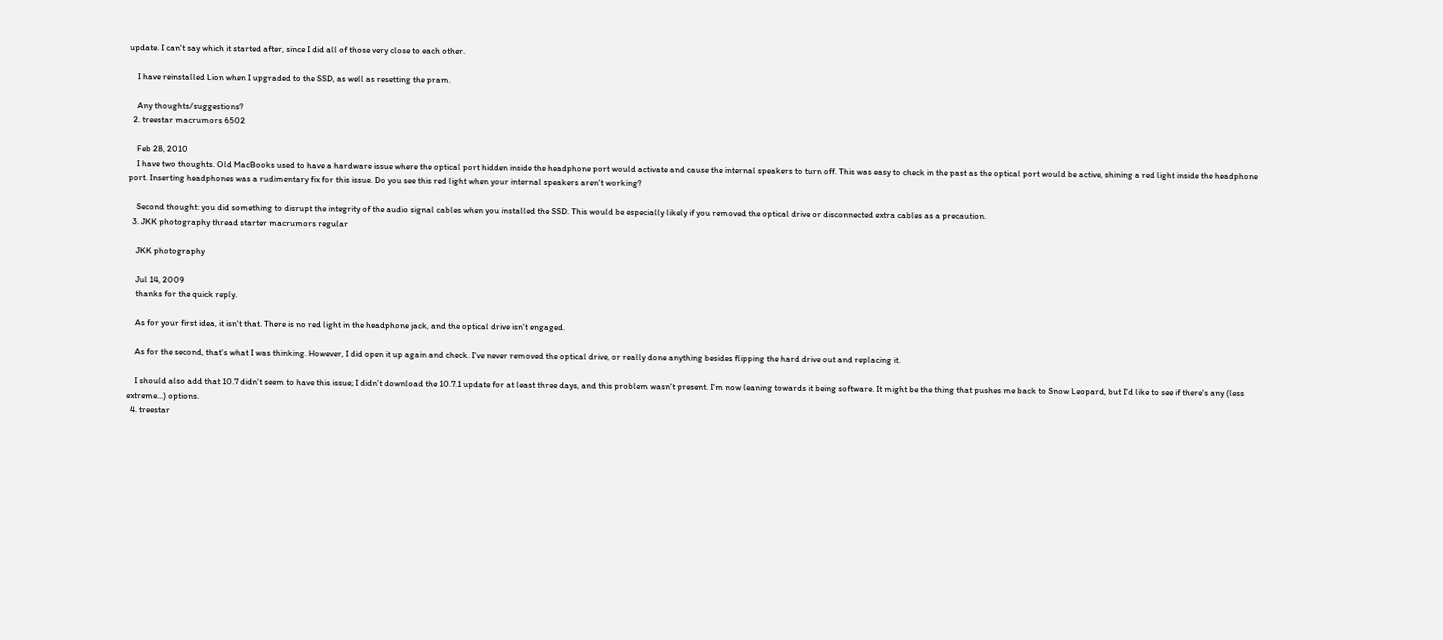update. I can't say which it started after, since I did all of those very close to each other.

    I have reinstalled Lion when I upgraded to the SSD, as well as resetting the pram.

    Any thoughts/suggestions?
  2. treestar macrumors 6502

    Feb 28, 2010
    I have two thoughts. Old MacBooks used to have a hardware issue where the optical port hidden inside the headphone port would activate and cause the internal speakers to turn off. This was easy to check in the past as the optical port would be active, shining a red light inside the headphone port. Inserting headphones was a rudimentary fix for this issue. Do you see this red light when your internal speakers aren't working?

    Second thought: you did something to disrupt the integrity of the audio signal cables when you installed the SSD. This would be especially likely if you removed the optical drive or disconnected extra cables as a precaution.
  3. JKK photography thread starter macrumors regular

    JKK photography

    Jul 14, 2009
    thanks for the quick reply.

    As for your first idea, it isn't that. There is no red light in the headphone jack, and the optical drive isn't engaged.

    As for the second, that's what I was thinking. However, I did open it up again and check. I've never removed the optical drive, or really done anything besides flipping the hard drive out and replacing it.

    I should also add that 10.7 didn't seem to have this issue; I didn't download the 10.7.1 update for at least three days, and this problem wasn't present. I'm now leaning towards it being software. It might be the thing that pushes me back to Snow Leopard, but I'd like to see if there's any (less extreme...) options.
  4. treestar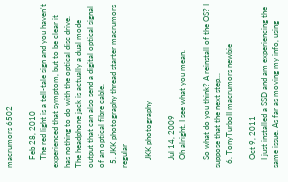macrumors 6502

    Feb 28, 2010
    The red light is a tell-tale sign and you haven't experienced that symptom, but to be clear it has nothing to do with the optical disc drive. The headphone jack is actually a dual mode output that can also send a digital optical signal of an optical fibre cable.
  5. JKK photography thread starter macrumors regular

    JKK photography

    Jul 14, 2009
    Oh alright. I see what you mean.

    So what do you think? A reinstall of the OS? I suppose that the next step...
  6. TonyTurboII macrumors newbie

    Oct 9, 2011
    I just installed a SSD and am experiencing the same issue. As far as moving my info, using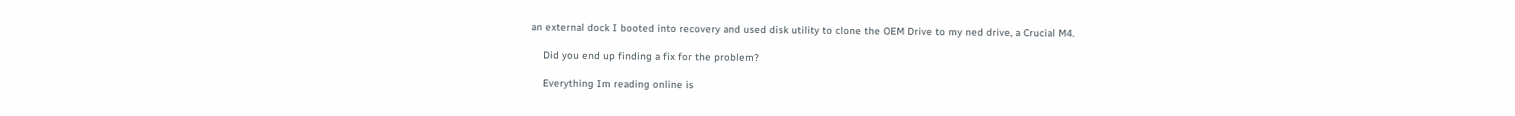an external dock I booted into recovery and used disk utility to clone the OEM Drive to my ned drive, a Crucial M4.

    Did you end up finding a fix for the problem?

    Everything Im reading online is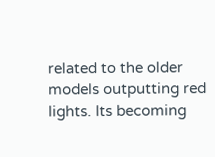related to the older models outputting red lights. Its becoming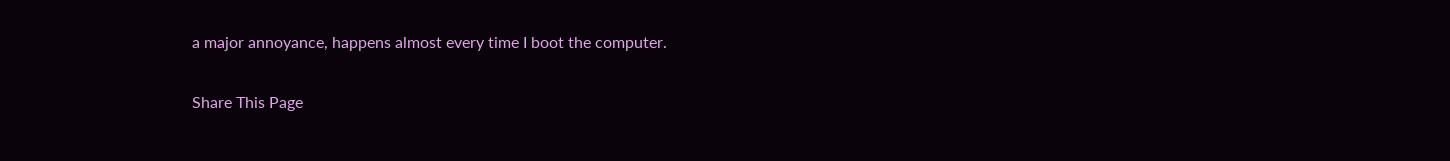a major annoyance, happens almost every time I boot the computer.

Share This Page